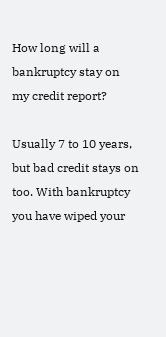How long will a bankruptcy stay on my credit report?

Usually 7 to 10 years, but bad credit stays on too. With bankruptcy you have wiped your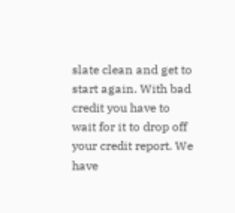slate clean and get to start again. With bad credit you have to wait for it to drop off your credit report. We have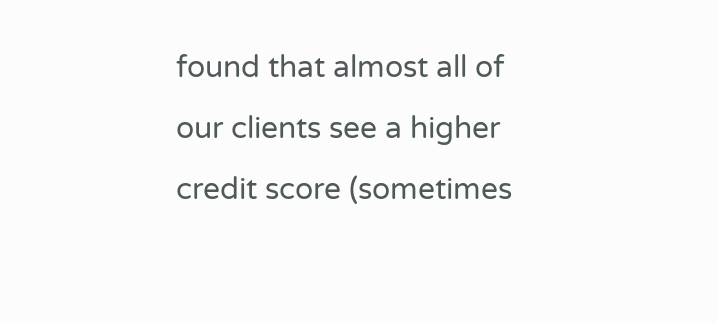found that almost all of our clients see a higher credit score (sometimes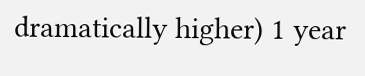dramatically higher) 1 year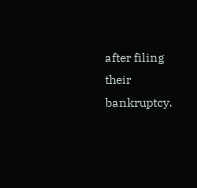after filing their bankruptcy.